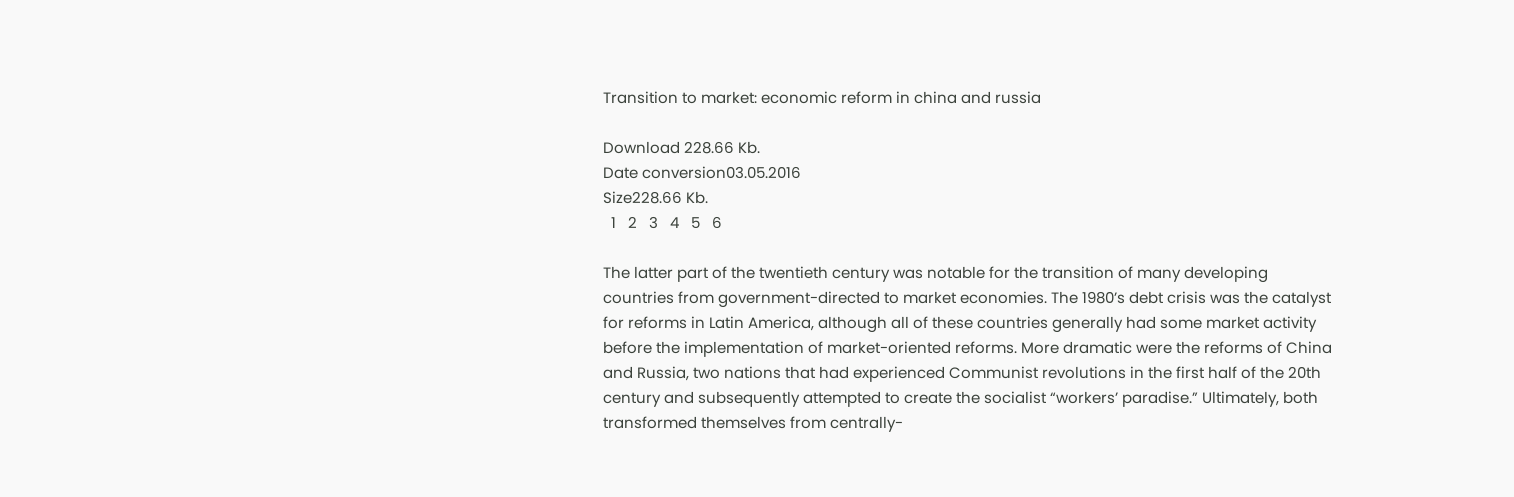Transition to market: economic reform in china and russia

Download 228.66 Kb.
Date conversion03.05.2016
Size228.66 Kb.
  1   2   3   4   5   6

The latter part of the twentieth century was notable for the transition of many developing countries from government-directed to market economies. The 1980’s debt crisis was the catalyst for reforms in Latin America, although all of these countries generally had some market activity before the implementation of market-oriented reforms. More dramatic were the reforms of China and Russia, two nations that had experienced Communist revolutions in the first half of the 20th century and subsequently attempted to create the socialist “workers’ paradise.” Ultimately, both transformed themselves from centrally-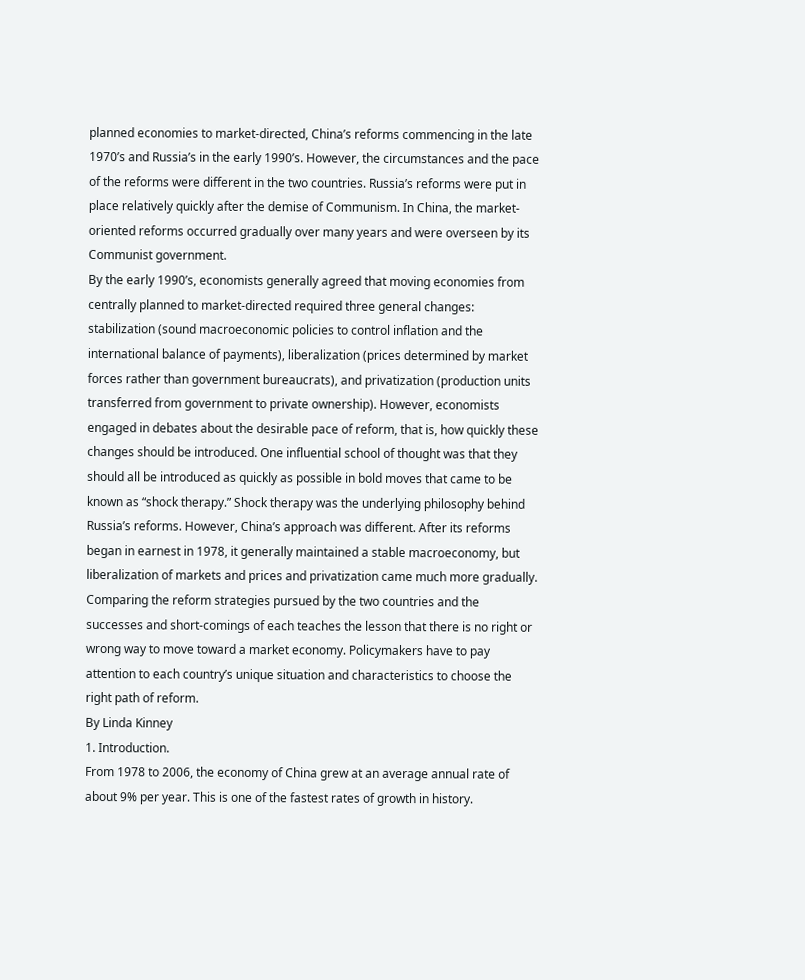planned economies to market-directed, China’s reforms commencing in the late 1970’s and Russia’s in the early 1990’s. However, the circumstances and the pace of the reforms were different in the two countries. Russia’s reforms were put in place relatively quickly after the demise of Communism. In China, the market-oriented reforms occurred gradually over many years and were overseen by its Communist government.
By the early 1990’s, economists generally agreed that moving economies from centrally planned to market-directed required three general changes: stabilization (sound macroeconomic policies to control inflation and the international balance of payments), liberalization (prices determined by market forces rather than government bureaucrats), and privatization (production units transferred from government to private ownership). However, economists engaged in debates about the desirable pace of reform, that is, how quickly these changes should be introduced. One influential school of thought was that they should all be introduced as quickly as possible in bold moves that came to be known as “shock therapy.” Shock therapy was the underlying philosophy behind Russia’s reforms. However, China’s approach was different. After its reforms began in earnest in 1978, it generally maintained a stable macroeconomy, but liberalization of markets and prices and privatization came much more gradually. Comparing the reform strategies pursued by the two countries and the successes and short-comings of each teaches the lesson that there is no right or wrong way to move toward a market economy. Policymakers have to pay attention to each country’s unique situation and characteristics to choose the right path of reform.
By Linda Kinney
1. Introduction.
From 1978 to 2006, the economy of China grew at an average annual rate of about 9% per year. This is one of the fastest rates of growth in history.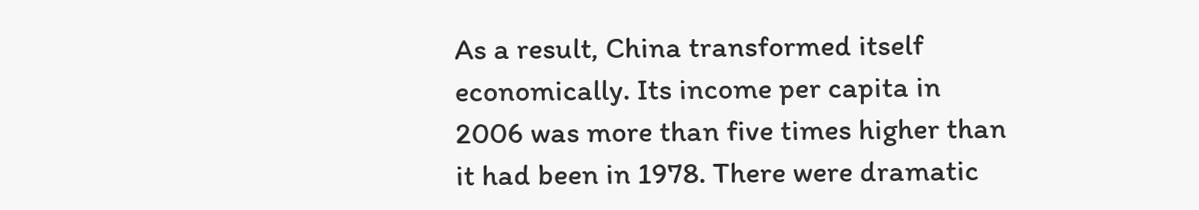As a result, China transformed itself economically. Its income per capita in 2006 was more than five times higher than it had been in 1978. There were dramatic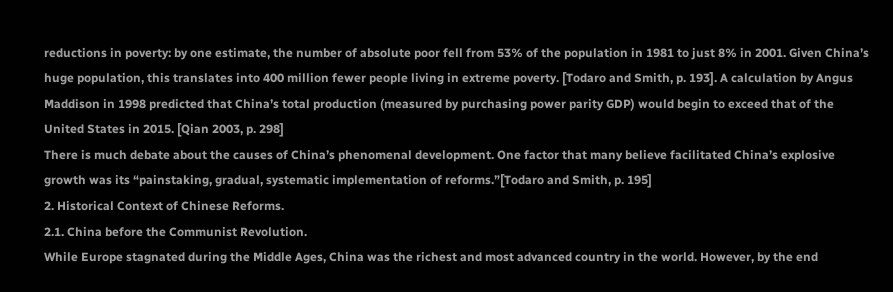reductions in poverty: by one estimate, the number of absolute poor fell from 53% of the population in 1981 to just 8% in 2001. Given China’s huge population, this translates into 400 million fewer people living in extreme poverty. [Todaro and Smith, p. 193]. A calculation by Angus Maddison in 1998 predicted that China’s total production (measured by purchasing power parity GDP) would begin to exceed that of the United States in 2015. [Qian 2003, p. 298]
There is much debate about the causes of China’s phenomenal development. One factor that many believe facilitated China’s explosive growth was its “painstaking, gradual, systematic implementation of reforms.”[Todaro and Smith, p. 195]
2. Historical Context of Chinese Reforms.
2.1. China before the Communist Revolution.
While Europe stagnated during the Middle Ages, China was the richest and most advanced country in the world. However, by the end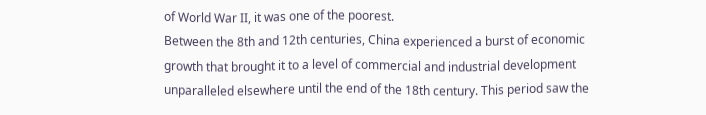of World War II, it was one of the poorest.
Between the 8th and 12th centuries, China experienced a burst of economic growth that brought it to a level of commercial and industrial development unparalleled elsewhere until the end of the 18th century. This period saw the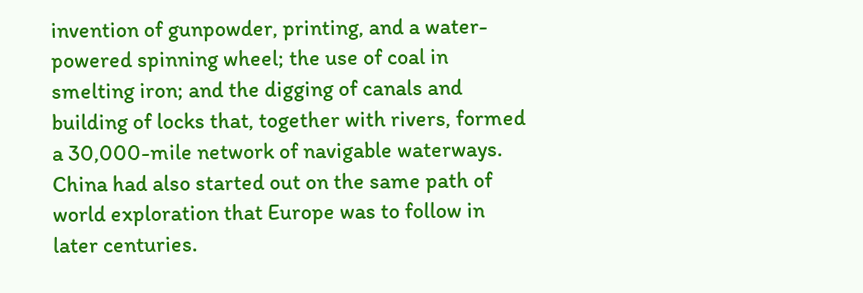invention of gunpowder, printing, and a water-powered spinning wheel; the use of coal in smelting iron; and the digging of canals and building of locks that, together with rivers, formed a 30,000-mile network of navigable waterways. China had also started out on the same path of world exploration that Europe was to follow in later centuries.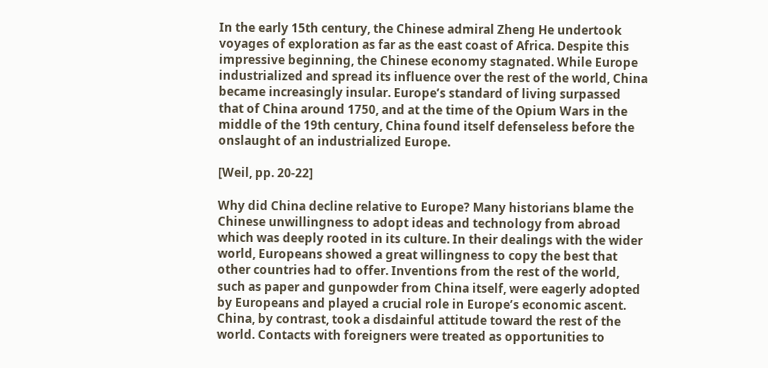In the early 15th century, the Chinese admiral Zheng He undertook voyages of exploration as far as the east coast of Africa. Despite this impressive beginning, the Chinese economy stagnated. While Europe industrialized and spread its influence over the rest of the world, China became increasingly insular. Europe’s standard of living surpassed that of China around 1750, and at the time of the Opium Wars in the middle of the 19th century, China found itself defenseless before the onslaught of an industrialized Europe.

[Weil, pp. 20-22]

Why did China decline relative to Europe? Many historians blame the Chinese unwillingness to adopt ideas and technology from abroad which was deeply rooted in its culture. In their dealings with the wider world, Europeans showed a great willingness to copy the best that other countries had to offer. Inventions from the rest of the world, such as paper and gunpowder from China itself, were eagerly adopted by Europeans and played a crucial role in Europe’s economic ascent. China, by contrast, took a disdainful attitude toward the rest of the world. Contacts with foreigners were treated as opportunities to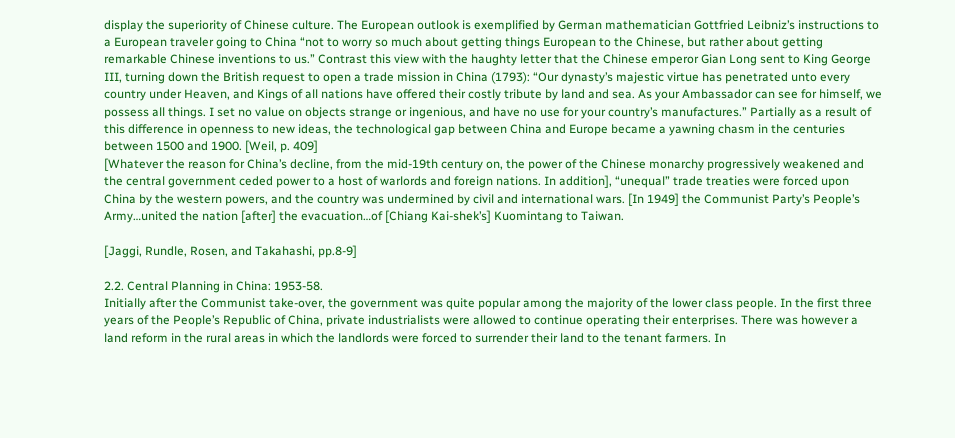display the superiority of Chinese culture. The European outlook is exemplified by German mathematician Gottfried Leibniz’s instructions to a European traveler going to China “not to worry so much about getting things European to the Chinese, but rather about getting remarkable Chinese inventions to us.” Contrast this view with the haughty letter that the Chinese emperor Gian Long sent to King George III, turning down the British request to open a trade mission in China (1793): “Our dynasty’s majestic virtue has penetrated unto every country under Heaven, and Kings of all nations have offered their costly tribute by land and sea. As your Ambassador can see for himself, we possess all things. I set no value on objects strange or ingenious, and have no use for your country’s manufactures.” Partially as a result of this difference in openness to new ideas, the technological gap between China and Europe became a yawning chasm in the centuries between 1500 and 1900. [Weil, p. 409]
[Whatever the reason for China’s decline, from the mid-19th century on, the power of the Chinese monarchy progressively weakened and the central government ceded power to a host of warlords and foreign nations. In addition], “unequal” trade treaties were forced upon China by the western powers, and the country was undermined by civil and international wars. [In 1949] the Communist Party’s People’s Army…united the nation [after] the evacuation…of [Chiang Kai-shek’s] Kuomintang to Taiwan.

[Jaggi, Rundle, Rosen, and Takahashi, pp.8-9]

2.2. Central Planning in China: 1953-58.
Initially after the Communist take-over, the government was quite popular among the majority of the lower class people. In the first three years of the People’s Republic of China, private industrialists were allowed to continue operating their enterprises. There was however a land reform in the rural areas in which the landlords were forced to surrender their land to the tenant farmers. In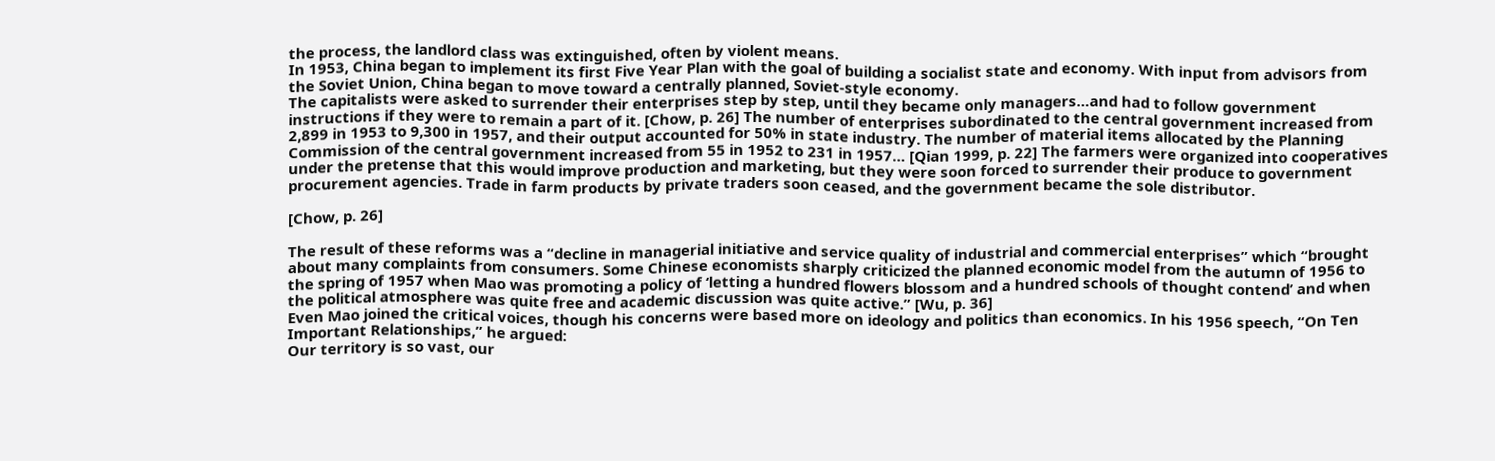the process, the landlord class was extinguished, often by violent means.
In 1953, China began to implement its first Five Year Plan with the goal of building a socialist state and economy. With input from advisors from the Soviet Union, China began to move toward a centrally planned, Soviet-style economy.
The capitalists were asked to surrender their enterprises step by step, until they became only managers…and had to follow government instructions if they were to remain a part of it. [Chow, p. 26] The number of enterprises subordinated to the central government increased from 2,899 in 1953 to 9,300 in 1957, and their output accounted for 50% in state industry. The number of material items allocated by the Planning Commission of the central government increased from 55 in 1952 to 231 in 1957… [Qian 1999, p. 22] The farmers were organized into cooperatives under the pretense that this would improve production and marketing, but they were soon forced to surrender their produce to government procurement agencies. Trade in farm products by private traders soon ceased, and the government became the sole distributor.

[Chow, p. 26]

The result of these reforms was a “decline in managerial initiative and service quality of industrial and commercial enterprises” which “brought about many complaints from consumers. Some Chinese economists sharply criticized the planned economic model from the autumn of 1956 to the spring of 1957 when Mao was promoting a policy of ‘letting a hundred flowers blossom and a hundred schools of thought contend’ and when the political atmosphere was quite free and academic discussion was quite active.” [Wu, p. 36]
Even Mao joined the critical voices, though his concerns were based more on ideology and politics than economics. In his 1956 speech, “On Ten Important Relationships,” he argued:
Our territory is so vast, our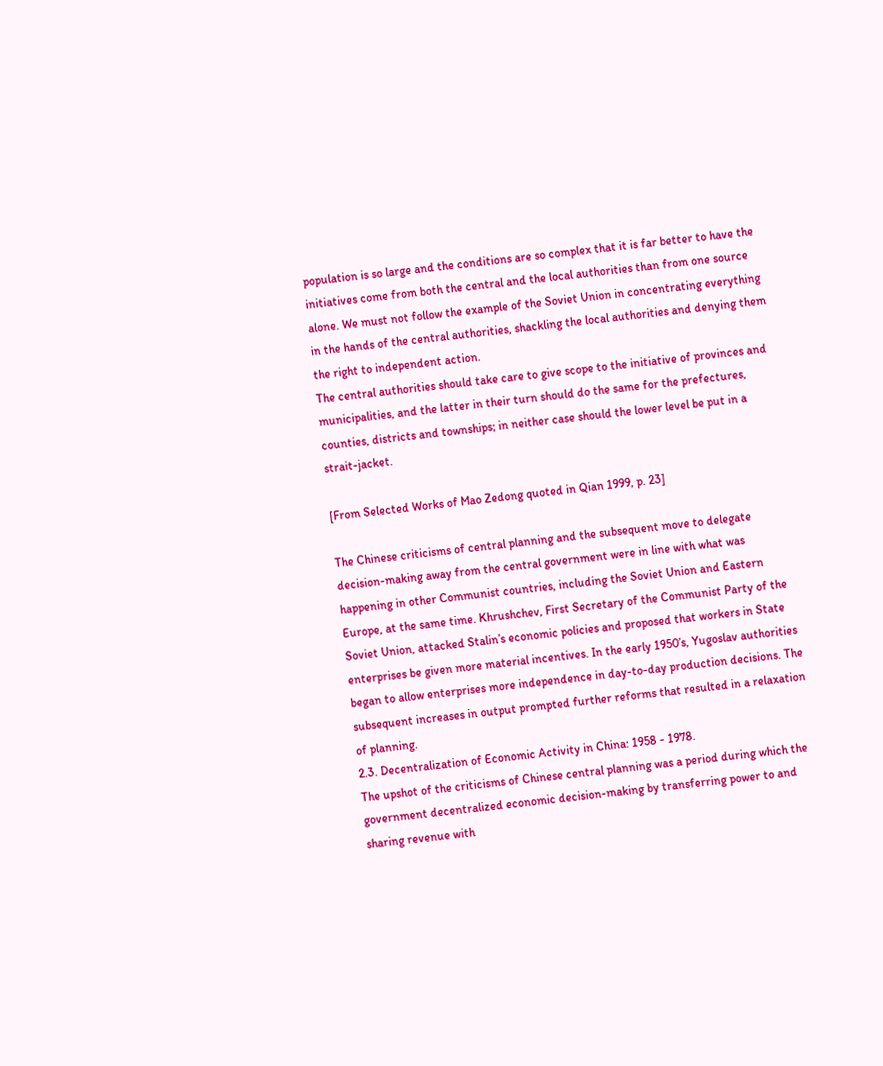population is so large and the conditions are so complex that it is far better to have the initiatives come from both the central and the local authorities than from one source alone. We must not follow the example of the Soviet Union in concentrating everything in the hands of the central authorities, shackling the local authorities and denying them the right to independent action.
The central authorities should take care to give scope to the initiative of provinces and municipalities, and the latter in their turn should do the same for the prefectures, counties, districts and townships; in neither case should the lower level be put in a strait-jacket.

[From Selected Works of Mao Zedong quoted in Qian 1999, p. 23]

The Chinese criticisms of central planning and the subsequent move to delegate decision-making away from the central government were in line with what was happening in other Communist countries, including the Soviet Union and Eastern Europe, at the same time. Khrushchev, First Secretary of the Communist Party of the Soviet Union, attacked Stalin’s economic policies and proposed that workers in State enterprises be given more material incentives. In the early 1950’s, Yugoslav authorities began to allow enterprises more independence in day-to-day production decisions. The subsequent increases in output prompted further reforms that resulted in a relaxation of planning.
2.3. Decentralization of Economic Activity in China: 1958 - 1978.
The upshot of the criticisms of Chinese central planning was a period during which the government decentralized economic decision-making by transferring power to and sharing revenue with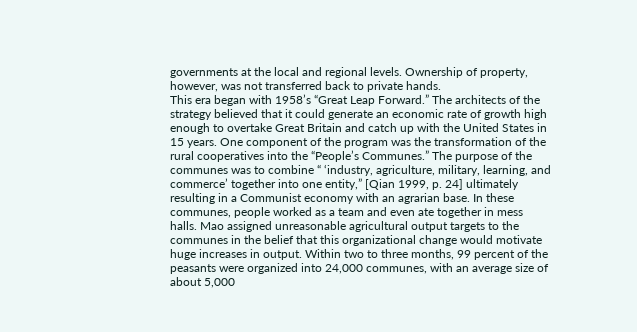governments at the local and regional levels. Ownership of property, however, was not transferred back to private hands.
This era began with 1958’s “Great Leap Forward.” The architects of the strategy believed that it could generate an economic rate of growth high enough to overtake Great Britain and catch up with the United States in 15 years. One component of the program was the transformation of the rural cooperatives into the “People’s Communes.” The purpose of the communes was to combine “ ‘industry, agriculture, military, learning, and commerce’ together into one entity,” [Qian 1999, p. 24] ultimately resulting in a Communist economy with an agrarian base. In these communes, people worked as a team and even ate together in mess halls. Mao assigned unreasonable agricultural output targets to the communes in the belief that this organizational change would motivate huge increases in output. Within two to three months, 99 percent of the peasants were organized into 24,000 communes, with an average size of about 5,000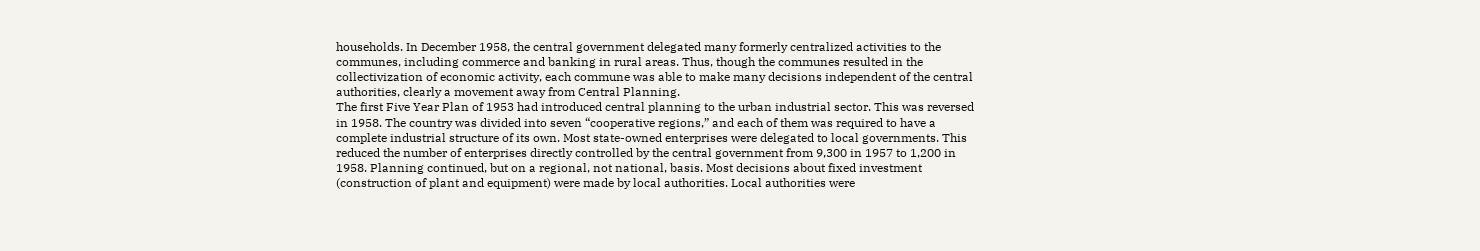households. In December 1958, the central government delegated many formerly centralized activities to the communes, including commerce and banking in rural areas. Thus, though the communes resulted in the collectivization of economic activity, each commune was able to make many decisions independent of the central authorities, clearly a movement away from Central Planning.
The first Five Year Plan of 1953 had introduced central planning to the urban industrial sector. This was reversed in 1958. The country was divided into seven “cooperative regions,” and each of them was required to have a complete industrial structure of its own. Most state-owned enterprises were delegated to local governments. This reduced the number of enterprises directly controlled by the central government from 9,300 in 1957 to 1,200 in 1958. Planning continued, but on a regional, not national, basis. Most decisions about fixed investment (construction of plant and equipment) were made by local authorities. Local authorities were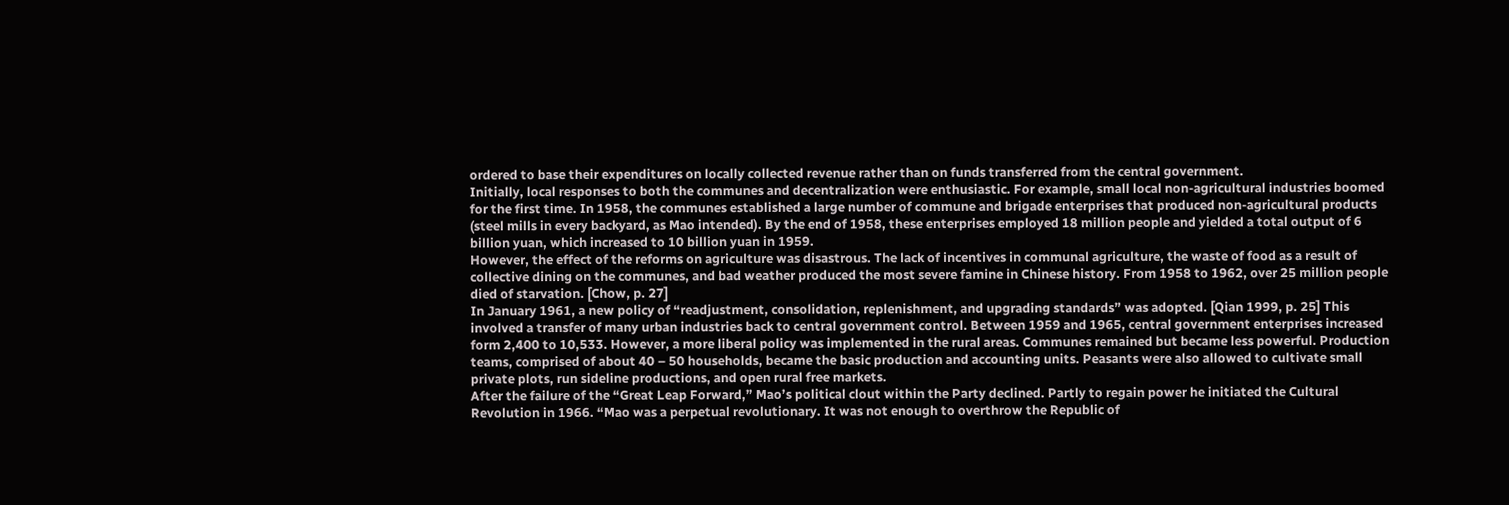ordered to base their expenditures on locally collected revenue rather than on funds transferred from the central government.
Initially, local responses to both the communes and decentralization were enthusiastic. For example, small local non-agricultural industries boomed for the first time. In 1958, the communes established a large number of commune and brigade enterprises that produced non-agricultural products (steel mills in every backyard, as Mao intended). By the end of 1958, these enterprises employed 18 million people and yielded a total output of 6 billion yuan, which increased to 10 billion yuan in 1959.
However, the effect of the reforms on agriculture was disastrous. The lack of incentives in communal agriculture, the waste of food as a result of collective dining on the communes, and bad weather produced the most severe famine in Chinese history. From 1958 to 1962, over 25 million people died of starvation. [Chow, p. 27]
In January 1961, a new policy of “readjustment, consolidation, replenishment, and upgrading standards” was adopted. [Qian 1999, p. 25] This involved a transfer of many urban industries back to central government control. Between 1959 and 1965, central government enterprises increased form 2,400 to 10,533. However, a more liberal policy was implemented in the rural areas. Communes remained but became less powerful. Production teams, comprised of about 40 – 50 households, became the basic production and accounting units. Peasants were also allowed to cultivate small private plots, run sideline productions, and open rural free markets.
After the failure of the “Great Leap Forward,” Mao’s political clout within the Party declined. Partly to regain power he initiated the Cultural Revolution in 1966. “Mao was a perpetual revolutionary. It was not enough to overthrow the Republic of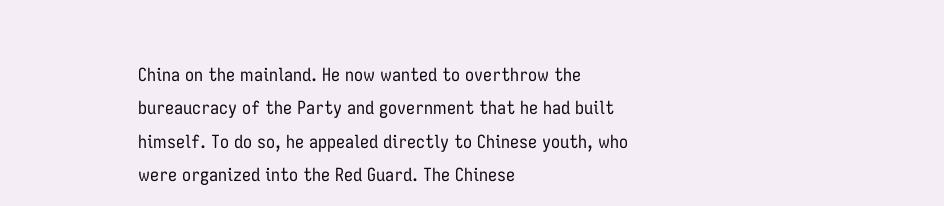China on the mainland. He now wanted to overthrow the bureaucracy of the Party and government that he had built himself. To do so, he appealed directly to Chinese youth, who were organized into the Red Guard. The Chinese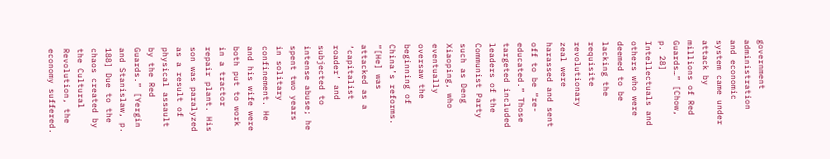government administration and economic system came under attack by millions of Red Guards…” [Chow, p. 28] Intellectuals and others who were deemed to be lacking the requisite revolutionary zeal were harassed and sent off to be “re-educated.” Those targeted included leaders of the Communist Party such as Deng Xiaoping, who eventually oversaw the beginning of China’s reforms. “[He] was attacked as a ‘capitalist roader’ and subjected to intense abuse; he spent two years in solitary confinement. He and his wife were both put to work in a tractor repair plant. His son was paralyzed as a result of physical assault by the Red Guards.” [Yergin and Stanislaw, p. 188] Due to the chaos created by the Cultural Revolution, the economy suffered.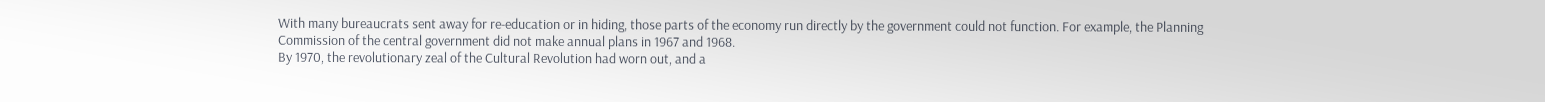With many bureaucrats sent away for re-education or in hiding, those parts of the economy run directly by the government could not function. For example, the Planning Commission of the central government did not make annual plans in 1967 and 1968.
By 1970, the revolutionary zeal of the Cultural Revolution had worn out, and a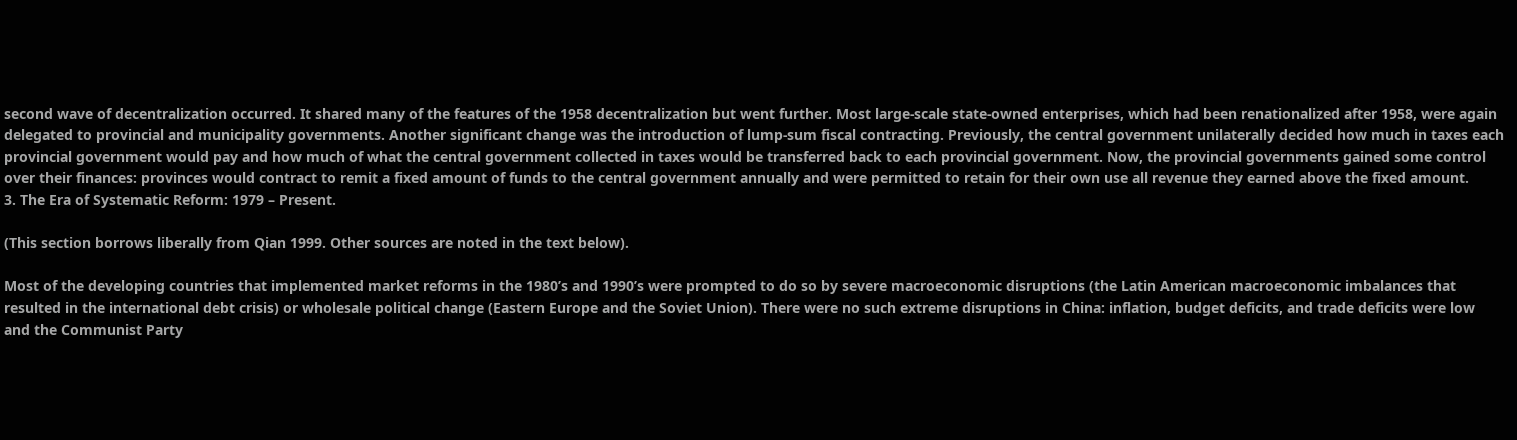second wave of decentralization occurred. It shared many of the features of the 1958 decentralization but went further. Most large-scale state-owned enterprises, which had been renationalized after 1958, were again delegated to provincial and municipality governments. Another significant change was the introduction of lump-sum fiscal contracting. Previously, the central government unilaterally decided how much in taxes each provincial government would pay and how much of what the central government collected in taxes would be transferred back to each provincial government. Now, the provincial governments gained some control over their finances: provinces would contract to remit a fixed amount of funds to the central government annually and were permitted to retain for their own use all revenue they earned above the fixed amount.
3. The Era of Systematic Reform: 1979 – Present.

(This section borrows liberally from Qian 1999. Other sources are noted in the text below).

Most of the developing countries that implemented market reforms in the 1980’s and 1990’s were prompted to do so by severe macroeconomic disruptions (the Latin American macroeconomic imbalances that resulted in the international debt crisis) or wholesale political change (Eastern Europe and the Soviet Union). There were no such extreme disruptions in China: inflation, budget deficits, and trade deficits were low and the Communist Party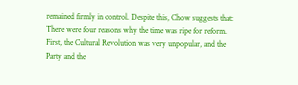remained firmly in control. Despite this, Chow suggests that:
There were four reasons why the time was ripe for reform. First, the Cultural Revolution was very unpopular, and the Party and the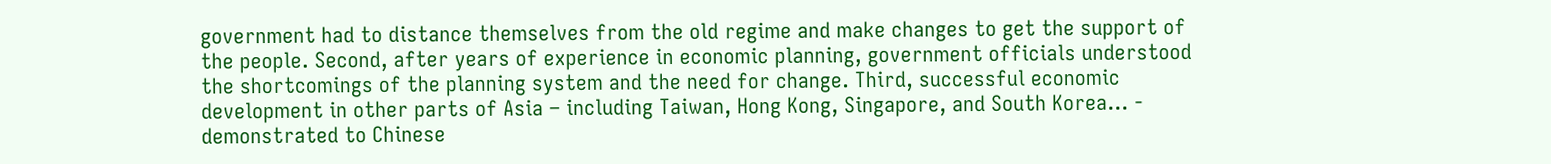government had to distance themselves from the old regime and make changes to get the support of the people. Second, after years of experience in economic planning, government officials understood the shortcomings of the planning system and the need for change. Third, successful economic development in other parts of Asia – including Taiwan, Hong Kong, Singapore, and South Korea… - demonstrated to Chinese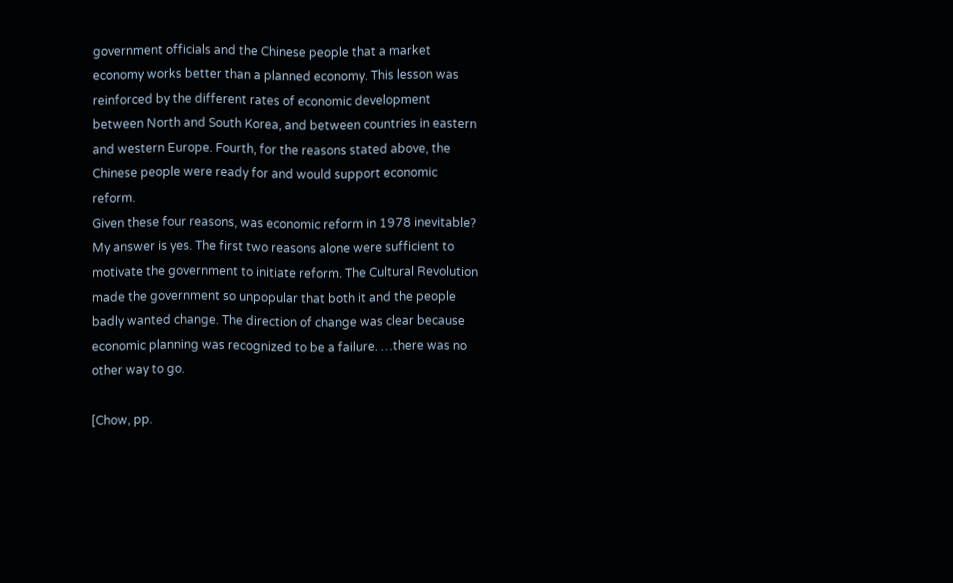government officials and the Chinese people that a market economy works better than a planned economy. This lesson was reinforced by the different rates of economic development between North and South Korea, and between countries in eastern and western Europe. Fourth, for the reasons stated above, the Chinese people were ready for and would support economic reform.
Given these four reasons, was economic reform in 1978 inevitable? My answer is yes. The first two reasons alone were sufficient to motivate the government to initiate reform. The Cultural Revolution made the government so unpopular that both it and the people badly wanted change. The direction of change was clear because economic planning was recognized to be a failure. …there was no other way to go.

[Chow, pp.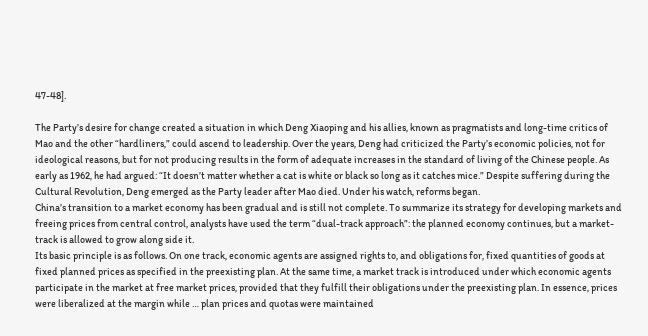47-48].

The Party’s desire for change created a situation in which Deng Xiaoping and his allies, known as pragmatists and long-time critics of Mao and the other “hardliners,” could ascend to leadership. Over the years, Deng had criticized the Party’s economic policies, not for ideological reasons, but for not producing results in the form of adequate increases in the standard of living of the Chinese people. As early as 1962, he had argued: “It doesn’t matter whether a cat is white or black so long as it catches mice.” Despite suffering during the Cultural Revolution, Deng emerged as the Party leader after Mao died. Under his watch, reforms began.
China’s transition to a market economy has been gradual and is still not complete. To summarize its strategy for developing markets and freeing prices from central control, analysts have used the term “dual-track approach”: the planned economy continues, but a market-track is allowed to grow along side it.
Its basic principle is as follows. On one track, economic agents are assigned rights to, and obligations for, fixed quantities of goods at fixed planned prices as specified in the preexisting plan. At the same time, a market track is introduced under which economic agents participate in the market at free market prices, provided that they fulfill their obligations under the preexisting plan. In essence, prices were liberalized at the margin while … plan prices and quotas were maintained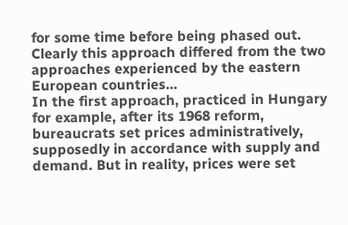for some time before being phased out. Clearly this approach differed from the two approaches experienced by the eastern European countries…
In the first approach, practiced in Hungary for example, after its 1968 reform, bureaucrats set prices administratively, supposedly in accordance with supply and demand. But in reality, prices were set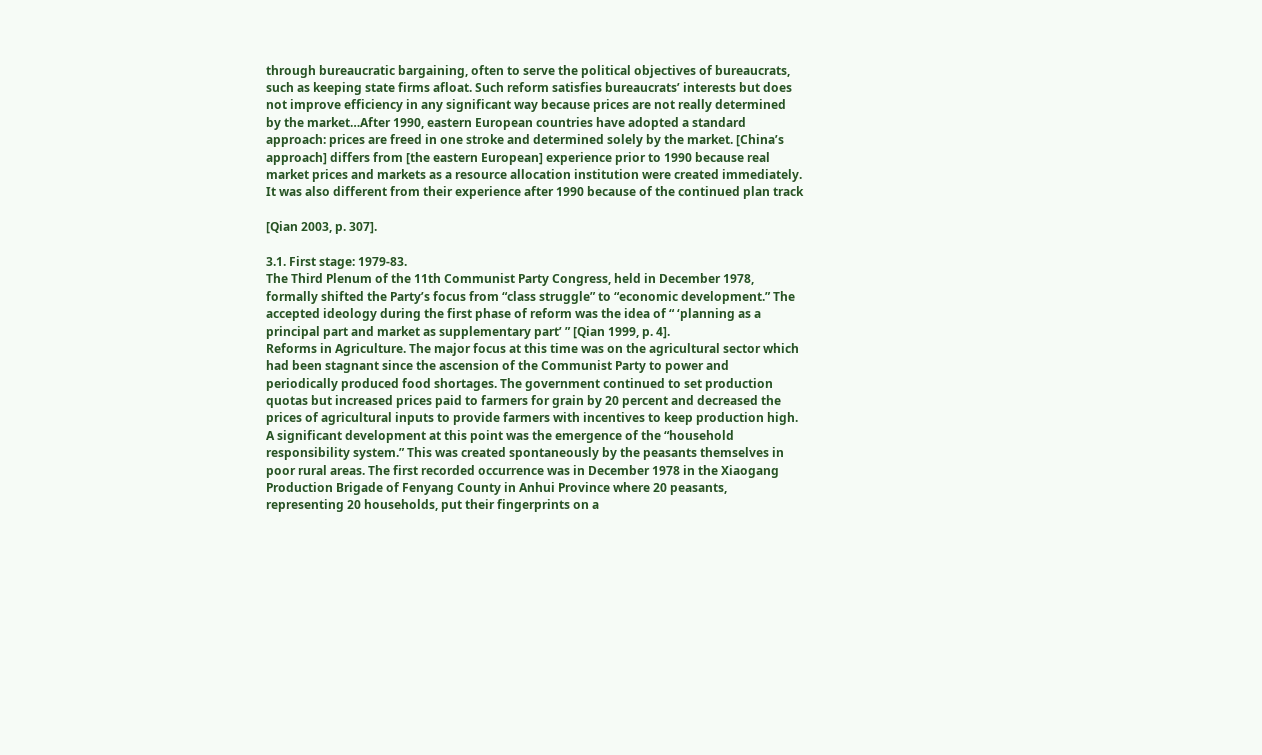through bureaucratic bargaining, often to serve the political objectives of bureaucrats, such as keeping state firms afloat. Such reform satisfies bureaucrats’ interests but does not improve efficiency in any significant way because prices are not really determined by the market…After 1990, eastern European countries have adopted a standard approach: prices are freed in one stroke and determined solely by the market. [China’s approach] differs from [the eastern European] experience prior to 1990 because real market prices and markets as a resource allocation institution were created immediately. It was also different from their experience after 1990 because of the continued plan track

[Qian 2003, p. 307].

3.1. First stage: 1979-83.
The Third Plenum of the 11th Communist Party Congress, held in December 1978, formally shifted the Party’s focus from “class struggle” to “economic development.” The accepted ideology during the first phase of reform was the idea of “ ‘planning as a principal part and market as supplementary part’ ” [Qian 1999, p. 4].
Reforms in Agriculture. The major focus at this time was on the agricultural sector which had been stagnant since the ascension of the Communist Party to power and periodically produced food shortages. The government continued to set production quotas but increased prices paid to farmers for grain by 20 percent and decreased the prices of agricultural inputs to provide farmers with incentives to keep production high.
A significant development at this point was the emergence of the “household responsibility system.” This was created spontaneously by the peasants themselves in poor rural areas. The first recorded occurrence was in December 1978 in the Xiaogang Production Brigade of Fenyang County in Anhui Province where 20 peasants, representing 20 households, put their fingerprints on a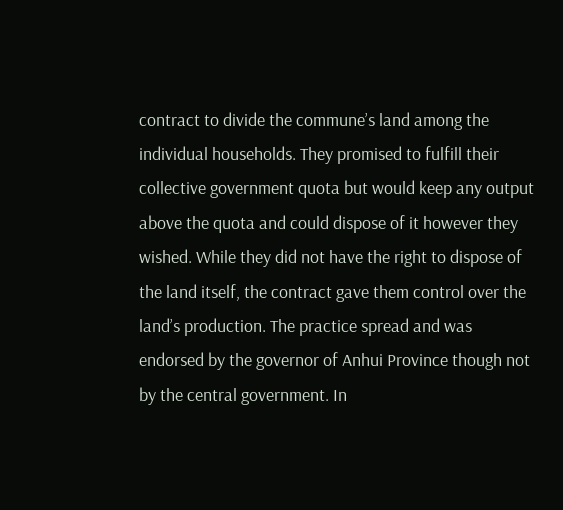contract to divide the commune’s land among the individual households. They promised to fulfill their collective government quota but would keep any output above the quota and could dispose of it however they wished. While they did not have the right to dispose of the land itself, the contract gave them control over the land’s production. The practice spread and was endorsed by the governor of Anhui Province though not by the central government. In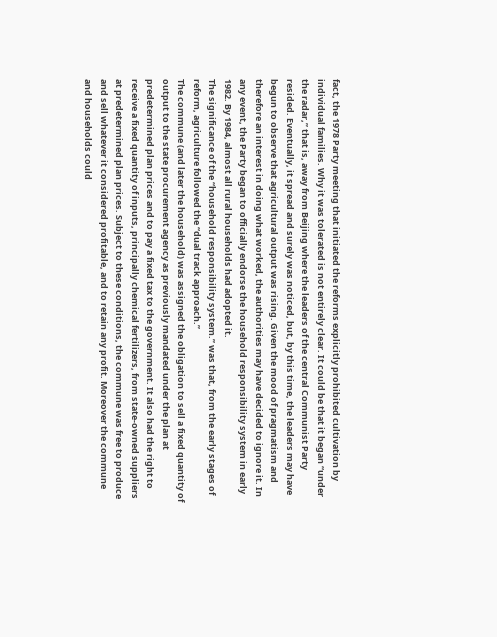fact, the 1978 Party meeting that initiated the reforms explicitly prohibited cultivation by individual families. Why it was tolerated is not entirely clear. It could be that it began “under the radar,” that is, away from Beijing where the leaders of the central Communist Party resided. Eventually, it spread and surely was noticed, but, by this time, the leaders may have begun to observe that agricultural output was rising. Given the mood of pragmatism and therefore an interest in doing what worked, the authorities may have decided to ignore it. In any event, the Party began to officially endorse the household responsibility system in early 1982. By 1984, almost all rural households had adopted it.
The significance of the “household responsibility system.” was that, from the early stages of reform, agriculture followed the “dual track approach.”
The commune (and later the household) was assigned the obligation to sell a fixed quantity of output to the state procurement agency as previously mandated under the plan at predetermined plan prices and to pay a fixed tax to the government. It also had the right to receive a fixed quantity of inputs, principally chemical fertilizers, from state-owned suppliers at predetermined plan prices. Subject to these conditions, the commune was free to produce and sell whatever it considered profitable, and to retain any profit. Moreover the commune and households could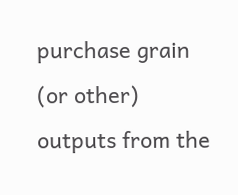purchase grain (or other) outputs from the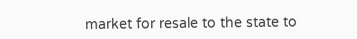market for resale to the state to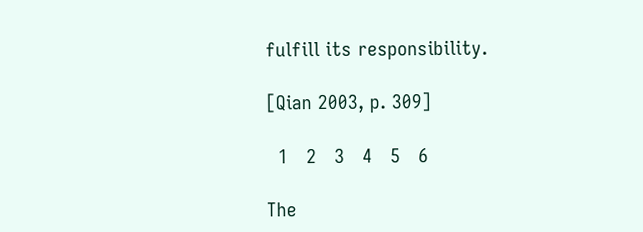fulfill its responsibility.

[Qian 2003, p. 309]

  1   2   3   4   5   6

The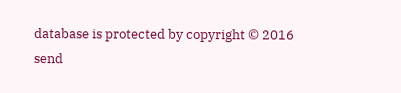database is protected by copyright © 2016
send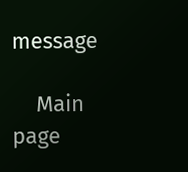message

    Main page